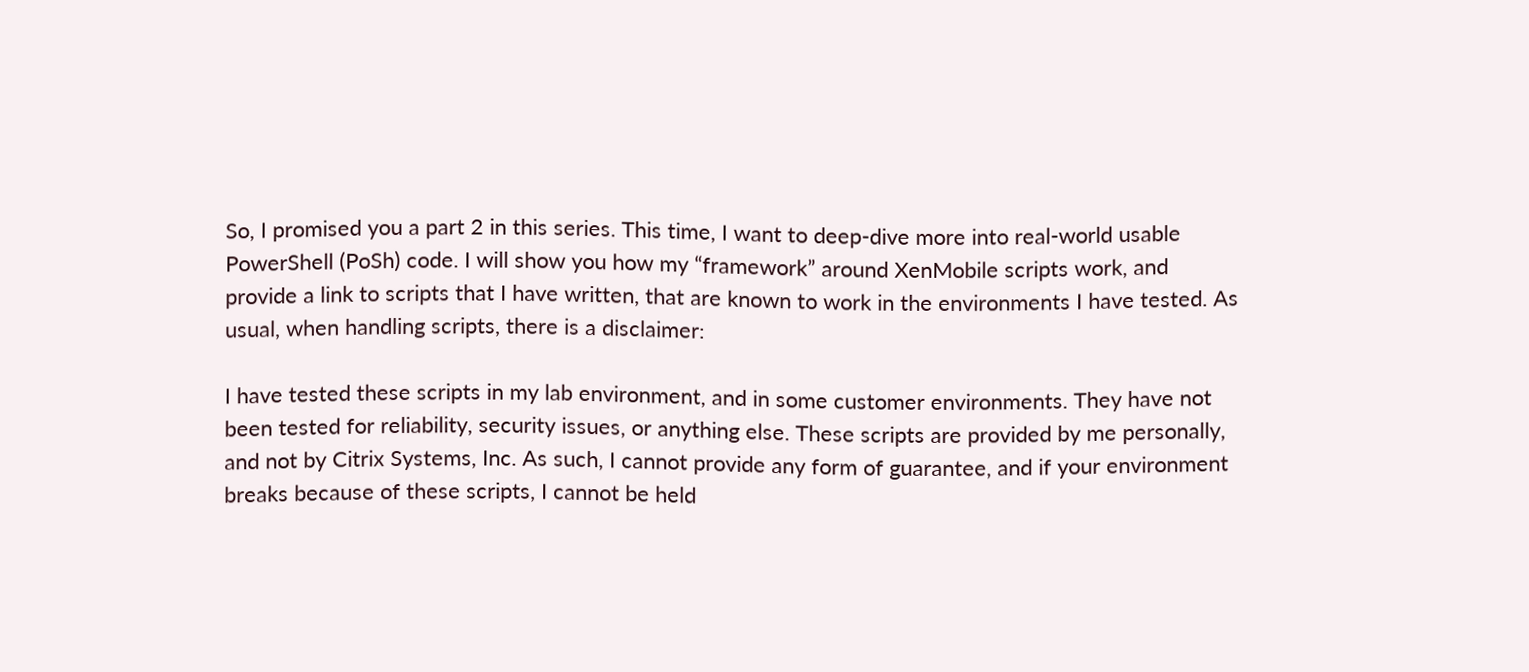So, I promised you a part 2 in this series. This time, I want to deep-dive more into real-world usable PowerShell (PoSh) code. I will show you how my “framework” around XenMobile scripts work, and provide a link to scripts that I have written, that are known to work in the environments I have tested. As usual, when handling scripts, there is a disclaimer:

I have tested these scripts in my lab environment, and in some customer environments. They have not been tested for reliability, security issues, or anything else. These scripts are provided by me personally, and not by Citrix Systems, Inc. As such, I cannot provide any form of guarantee, and if your environment breaks because of these scripts, I cannot be held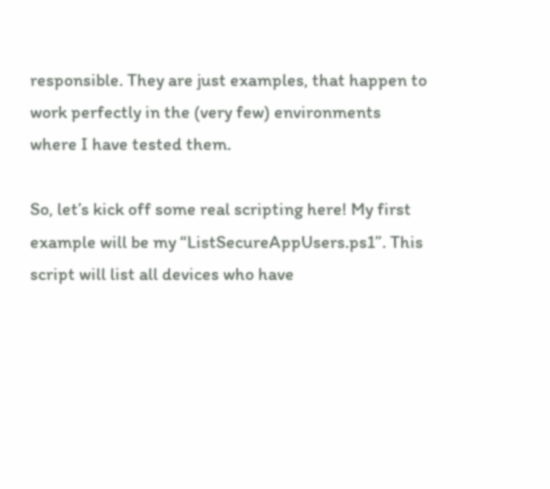responsible. They are just examples, that happen to work perfectly in the (very few) environments where I have tested them.

So, let’s kick off some real scripting here! My first example will be my “ListSecureAppUsers.ps1”. This script will list all devices who have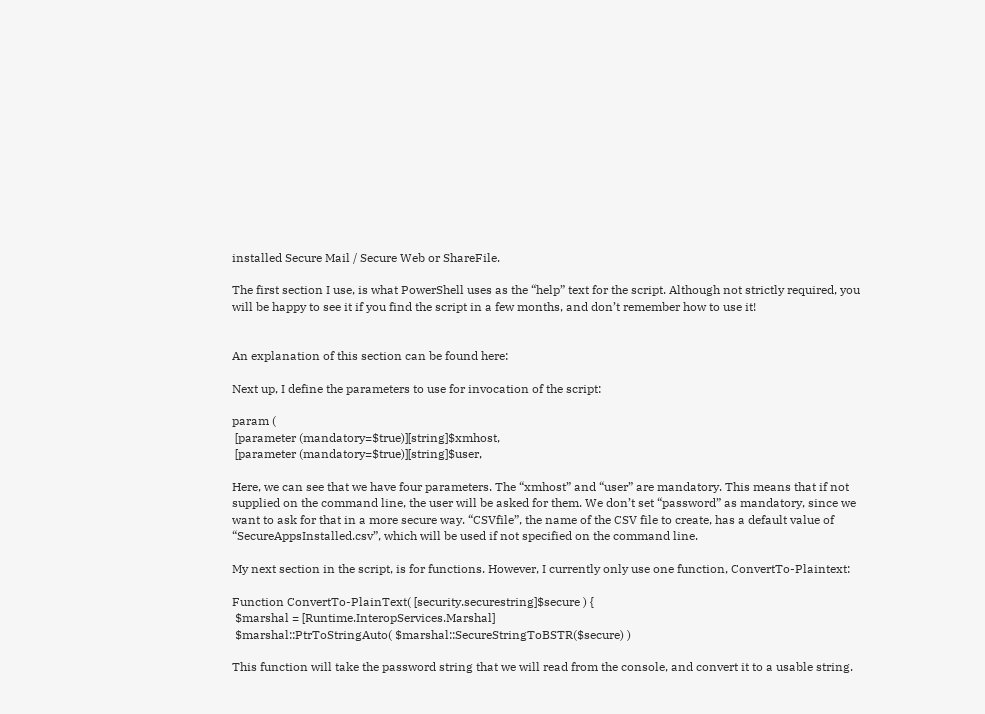installed Secure Mail / Secure Web or ShareFile.

The first section I use, is what PowerShell uses as the “help” text for the script. Although not strictly required, you will be happy to see it if you find the script in a few months, and don’t remember how to use it!


An explanation of this section can be found here:

Next up, I define the parameters to use for invocation of the script:

param (
 [parameter (mandatory=$true)][string]$xmhost,
 [parameter (mandatory=$true)][string]$user,

Here, we can see that we have four parameters. The “xmhost” and “user” are mandatory. This means that if not supplied on the command line, the user will be asked for them. We don’t set “password” as mandatory, since we want to ask for that in a more secure way. “CSVfile”, the name of the CSV file to create, has a default value of “SecureAppsInstalled.csv”, which will be used if not specified on the command line.

My next section in the script, is for functions. However, I currently only use one function, ConvertTo-Plaintext:

Function ConvertTo-PlainText( [security.securestring]$secure ) {
 $marshal = [Runtime.InteropServices.Marshal]
 $marshal::PtrToStringAuto( $marshal::SecureStringToBSTR($secure) )

This function will take the password string that we will read from the console, and convert it to a usable string.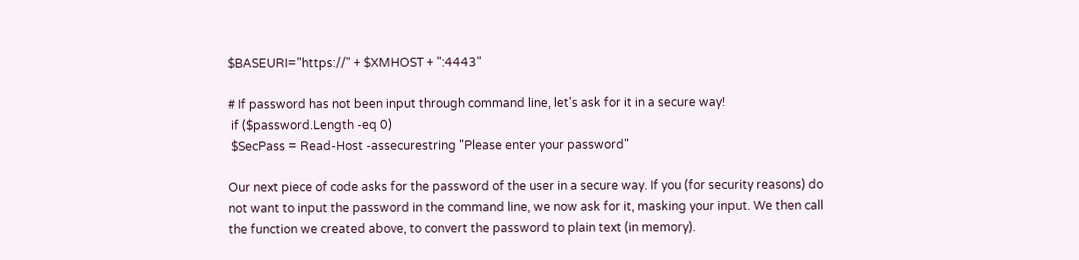$BASEURI="https://" + $XMHOST + ":4443"

# If password has not been input through command line, let's ask for it in a secure way!
 if ($password.Length -eq 0)
 $SecPass = Read-Host -assecurestring "Please enter your password"

Our next piece of code asks for the password of the user in a secure way. If you (for security reasons) do not want to input the password in the command line, we now ask for it, masking your input. We then call the function we created above, to convert the password to plain text (in memory).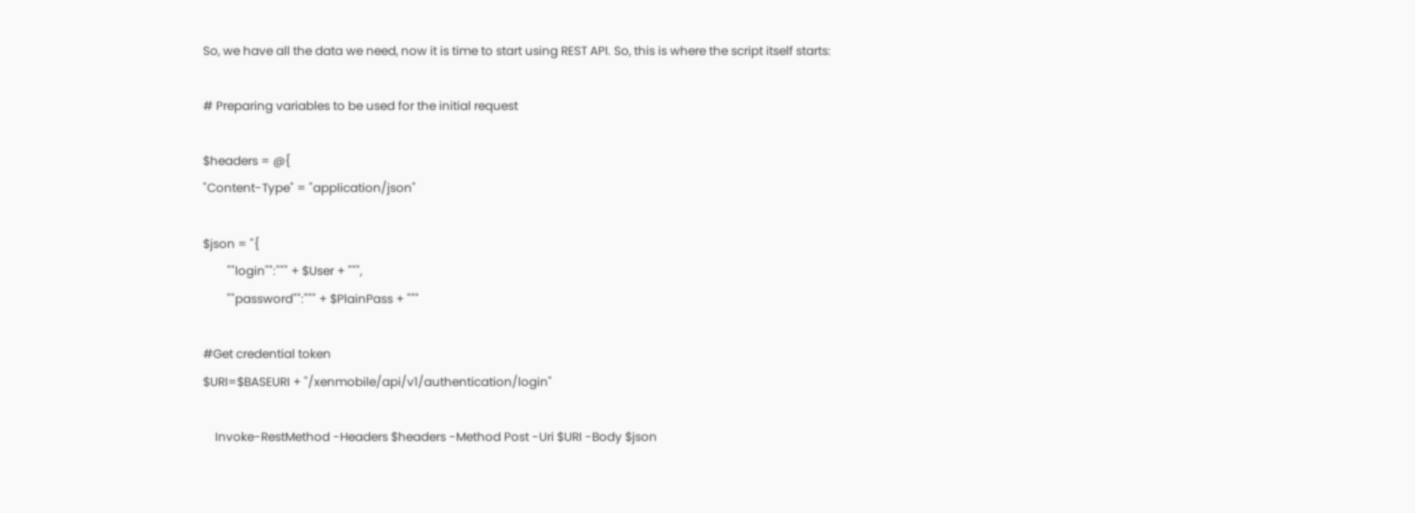So, we have all the data we need, now it is time to start using REST API. So, this is where the script itself starts:

# Preparing variables to be used for the initial request

$headers = @{
"Content-Type" = "application/json"

$json = "{
        ""login"":""" + $User + """,
        ""password"":""" + $PlainPass + """

#Get credential token
$URI=$BASEURI + "/xenmobile/api/v1/authentication/login"

    Invoke-RestMethod -Headers $headers -Method Post -Uri $URI -Body $json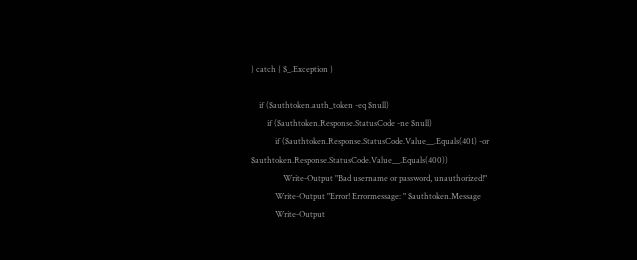} catch { $_.Exception }

    if ($authtoken.auth_token -eq $null)
        if ($authtoken.Response.StatusCode -ne $null)
            if ($authtoken.Response.StatusCode.Value__.Equals(401) -or $authtoken.Response.StatusCode.Value__.Equals(400))
                Write-Output "Bad username or password, unauthorized!"
            Write-Output "Error! Errormessage: " $authtoken.Message
            Write-Output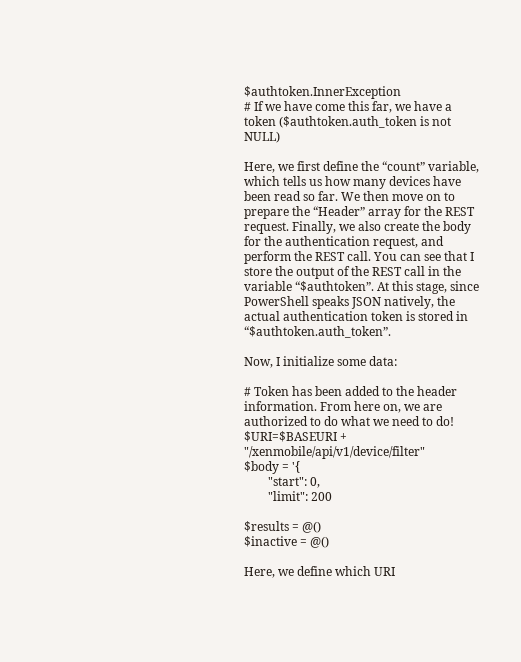$authtoken.InnerException
# If we have come this far, we have a token ($authtoken.auth_token is not NULL)

Here, we first define the “count” variable, which tells us how many devices have been read so far. We then move on to prepare the “Header” array for the REST request. Finally, we also create the body for the authentication request, and perform the REST call. You can see that I store the output of the REST call in the variable “$authtoken”. At this stage, since PowerShell speaks JSON natively, the actual authentication token is stored in “$authtoken.auth_token”.

Now, I initialize some data:

# Token has been added to the header information. From here on, we are authorized to do what we need to do!
$URI=$BASEURI + "/xenmobile/api/v1/device/filter"
$body = '{
        "start": 0,
        "limit": 200

$results = @()
$inactive = @()

Here, we define which URI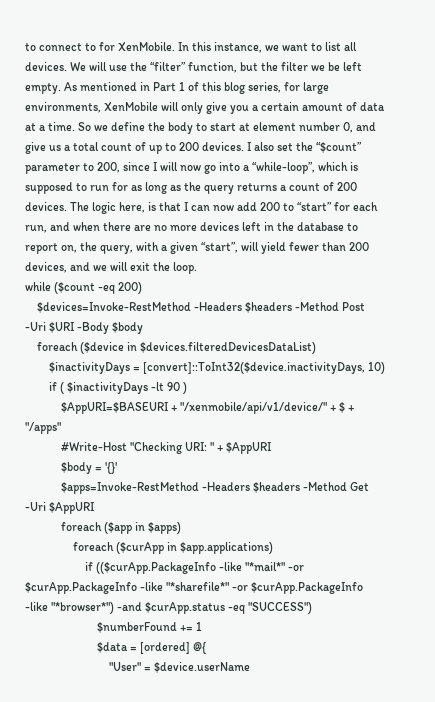to connect to for XenMobile. In this instance, we want to list all devices. We will use the “filter” function, but the filter we be left empty. As mentioned in Part 1 of this blog series, for large environments, XenMobile will only give you a certain amount of data at a time. So we define the body to start at element number 0, and give us a total count of up to 200 devices. I also set the “$count” parameter to 200, since I will now go into a “while-loop”, which is supposed to run for as long as the query returns a count of 200 devices. The logic here, is that I can now add 200 to “start” for each run, and when there are no more devices left in the database to report on, the query, with a given “start”, will yield fewer than 200 devices, and we will exit the loop.
while ($count -eq 200)
    $devices=Invoke-RestMethod -Headers $headers -Method Post -Uri $URI -Body $body
    foreach ($device in $devices.filteredDevicesDataList)
        $inactivityDays = [convert]::ToInt32($device.inactivityDays, 10)
        if ( $inactivityDays -lt 90 )
            $AppURI=$BASEURI + "/xenmobile/api/v1/device/" + $ + "/apps"
            #Write-Host "Checking URI: " + $AppURI
            $body = '{}'
            $apps=Invoke-RestMethod -Headers $headers -Method Get -Uri $AppURI
            foreach ($app in $apps)
                foreach ($curApp in $app.applications)
                    if (($curApp.PackageInfo -like "*mail*" -or $curApp.PackageInfo -like "*sharefile*" -or $curApp.PackageInfo -like "*browser*") -and $curApp.status -eq "SUCCESS")
                        $numberFound += 1
                        $data = [ordered] @{
                            "User" = $device.userName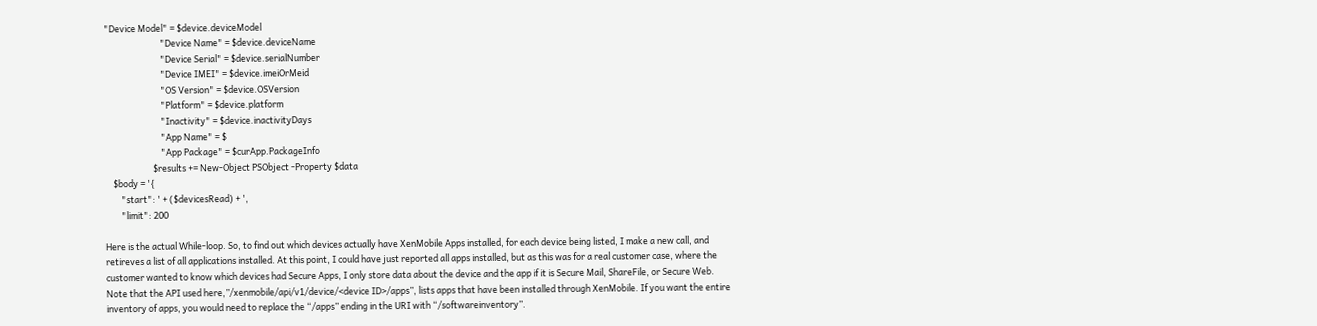"Device Model" = $device.deviceModel
                            "Device Name" = $device.deviceName
                            "Device Serial" = $device.serialNumber
                            "Device IMEI" = $device.imeiOrMeid
                            "OS Version" = $device.OSVersion
                            "Platform" = $device.platform
                            "Inactivity" = $device.inactivityDays
                            "App Name" = $
                            "App Package" = $curApp.PackageInfo
                        $results += New-Object PSObject -Property $data
    $body = '{
        "start": ' + ($devicesRead) + ',
        "limit": 200

Here is the actual While-loop. So, to find out which devices actually have XenMobile Apps installed, for each device being listed, I make a new call, and retireves a list of all applications installed. At this point, I could have just reported all apps installed, but as this was for a real customer case, where the customer wanted to know which devices had Secure Apps, I only store data about the device and the app if it is Secure Mail, ShareFile, or Secure Web. Note that the API used here,”/xenmobile/api/v1/device/<device ID>/apps”, lists apps that have been installed through XenMobile. If you want the entire inventory of apps, you would need to replace the “/apps” ending in the URI with “/softwareinventory”.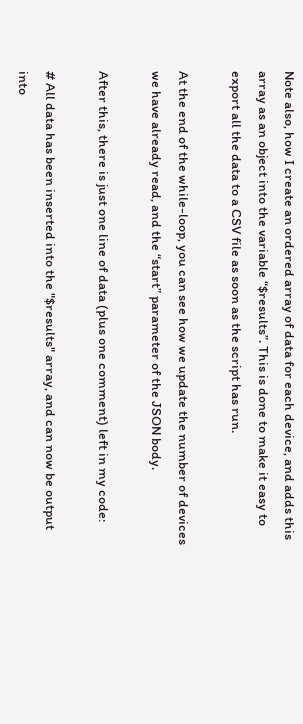Note also, how I create an ordered array of data for each device, and adds this array as an object into the variable “$results”. This is done to make it easy to export all the data to a CSV file as soon as the script has run.

At the end of the while-loop, you can see how we update the number of devices we have already read, and the “start” parameter of the JSON body.

After this, there is just one line of data (plus one comment) left in my code:

# All data has been inserted into the "$results" array, and can now be output into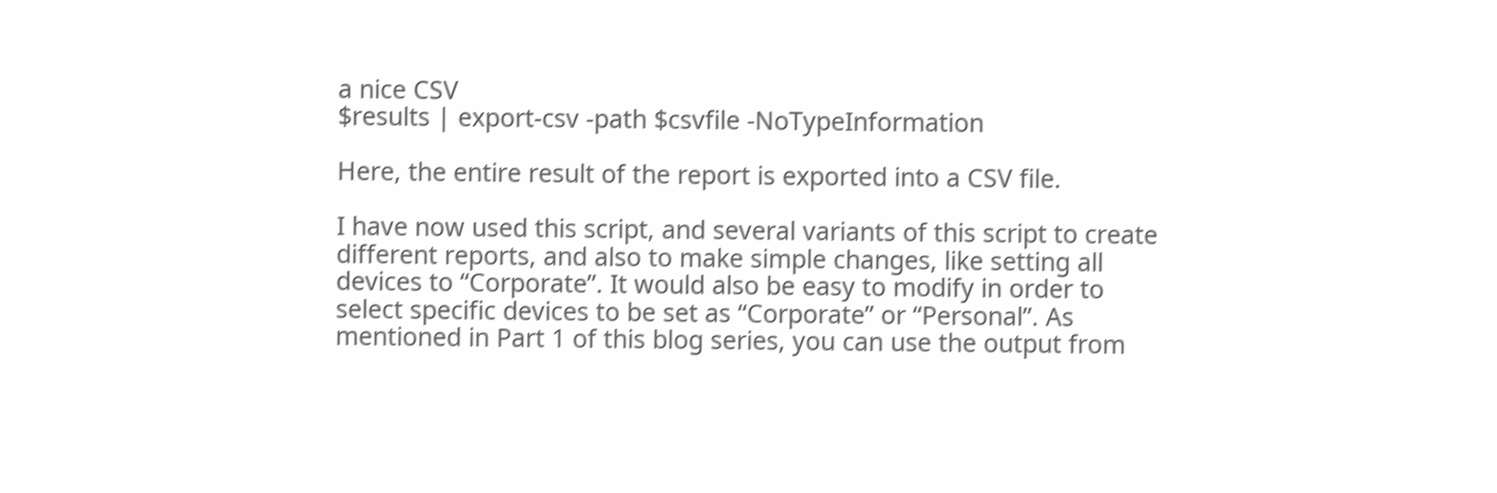a nice CSV
$results | export-csv -path $csvfile -NoTypeInformation

Here, the entire result of the report is exported into a CSV file.

I have now used this script, and several variants of this script to create different reports, and also to make simple changes, like setting all devices to “Corporate”. It would also be easy to modify in order to select specific devices to be set as “Corporate” or “Personal”. As mentioned in Part 1 of this blog series, you can use the output from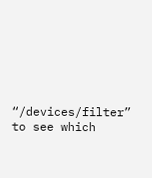“/devices/filter” to see which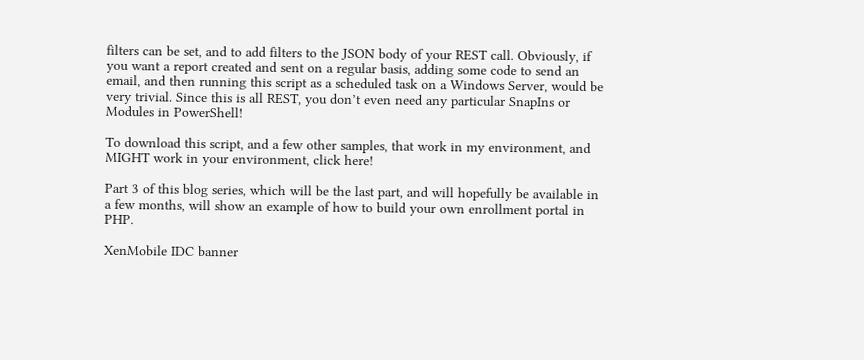filters can be set, and to add filters to the JSON body of your REST call. Obviously, if you want a report created and sent on a regular basis, adding some code to send an email, and then running this script as a scheduled task on a Windows Server, would be very trivial. Since this is all REST, you don’t even need any particular SnapIns or Modules in PowerShell!

To download this script, and a few other samples, that work in my environment, and MIGHT work in your environment, click here!

Part 3 of this blog series, which will be the last part, and will hopefully be available in a few months, will show an example of how to build your own enrollment portal in PHP.

XenMobile IDC banner